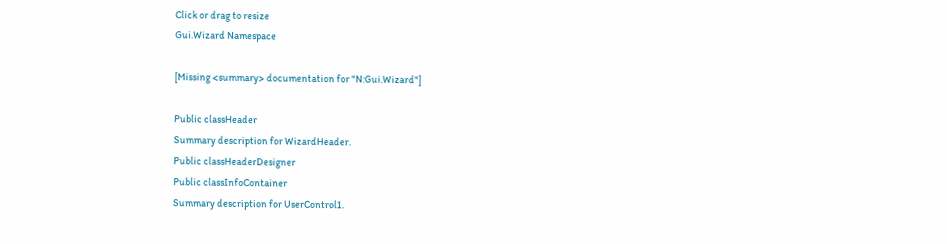Click or drag to resize
Gui.Wizard Namespace

[Missing <summary> documentation for "N:Gui.Wizard"]

Public classHeader
Summary description for WizardHeader.
Public classHeaderDesigner
Public classInfoContainer
Summary description for UserControl1.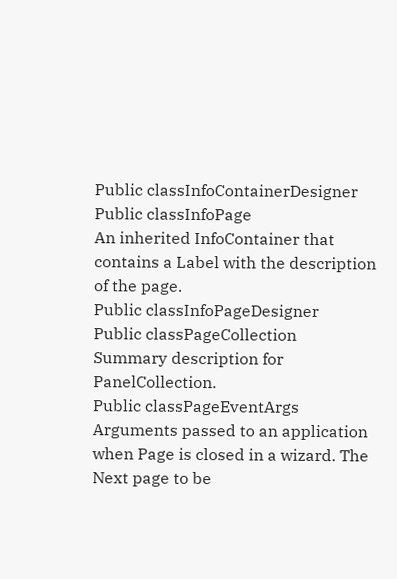Public classInfoContainerDesigner
Public classInfoPage
An inherited InfoContainer that contains a Label with the description of the page.
Public classInfoPageDesigner
Public classPageCollection
Summary description for PanelCollection.
Public classPageEventArgs
Arguments passed to an application when Page is closed in a wizard. The Next page to be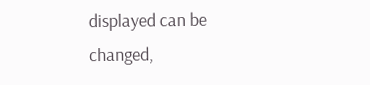displayed can be changed,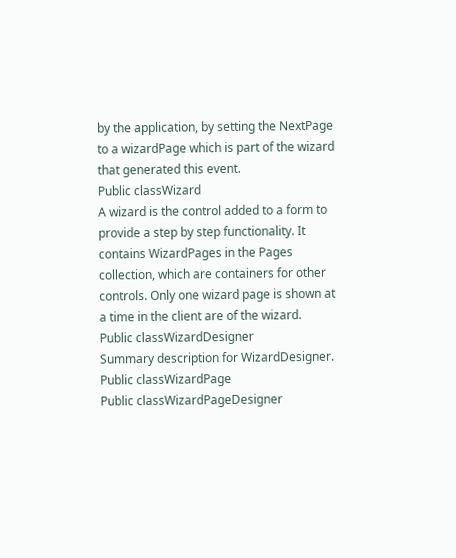by the application, by setting the NextPage to a wizardPage which is part of the wizard that generated this event.
Public classWizard
A wizard is the control added to a form to provide a step by step functionality. It contains WizardPages in the Pages collection, which are containers for other controls. Only one wizard page is shown at a time in the client are of the wizard.
Public classWizardDesigner
Summary description for WizardDesigner.
Public classWizardPage
Public classWizardPageDesigner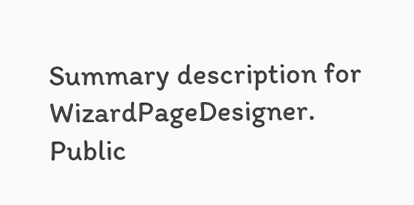Summary description for WizardPageDesigner.
Public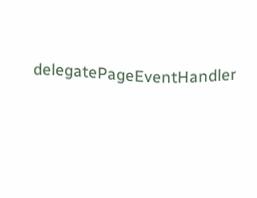delegatePageEventHandler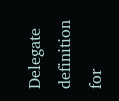Delegate definition for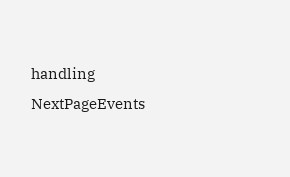handling NextPageEvents